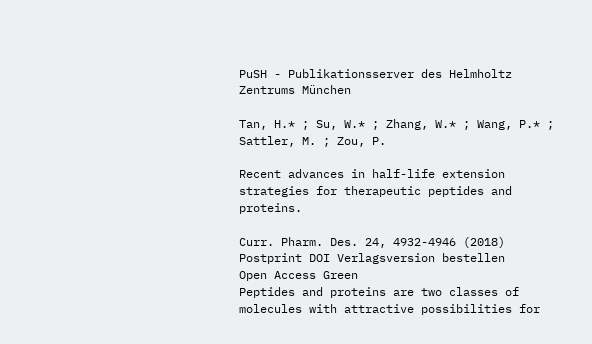PuSH - Publikationsserver des Helmholtz Zentrums München

Tan, H.* ; Su, W.* ; Zhang, W.* ; Wang, P.* ; Sattler, M. ; Zou, P.

Recent advances in half-life extension strategies for therapeutic peptides and proteins.

Curr. Pharm. Des. 24, 4932-4946 (2018)
Postprint DOI Verlagsversion bestellen
Open Access Green
Peptides and proteins are two classes of molecules with attractive possibilities for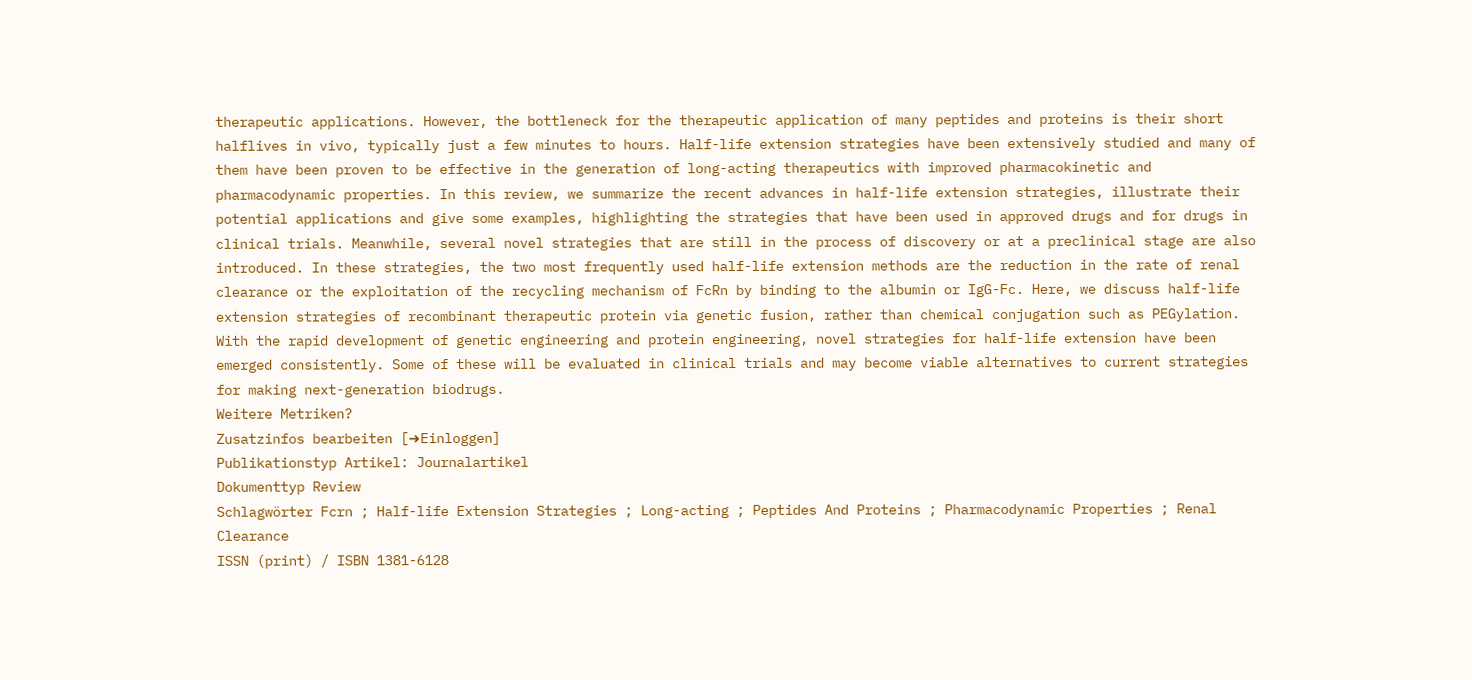therapeutic applications. However, the bottleneck for the therapeutic application of many peptides and proteins is their short halflives in vivo, typically just a few minutes to hours. Half-life extension strategies have been extensively studied and many of them have been proven to be effective in the generation of long-acting therapeutics with improved pharmacokinetic and pharmacodynamic properties. In this review, we summarize the recent advances in half-life extension strategies, illustrate their potential applications and give some examples, highlighting the strategies that have been used in approved drugs and for drugs in clinical trials. Meanwhile, several novel strategies that are still in the process of discovery or at a preclinical stage are also introduced. In these strategies, the two most frequently used half-life extension methods are the reduction in the rate of renal clearance or the exploitation of the recycling mechanism of FcRn by binding to the albumin or IgG-Fc. Here, we discuss half-life extension strategies of recombinant therapeutic protein via genetic fusion, rather than chemical conjugation such as PEGylation. With the rapid development of genetic engineering and protein engineering, novel strategies for half-life extension have been emerged consistently. Some of these will be evaluated in clinical trials and may become viable alternatives to current strategies for making next-generation biodrugs.
Weitere Metriken?
Zusatzinfos bearbeiten [➜Einloggen]
Publikationstyp Artikel: Journalartikel
Dokumenttyp Review
Schlagwörter Fcrn ; Half-life Extension Strategies ; Long-acting ; Peptides And Proteins ; Pharmacodynamic Properties ; Renal Clearance
ISSN (print) / ISBN 1381-6128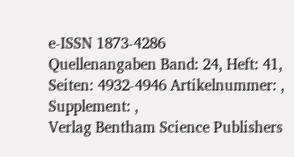e-ISSN 1873-4286
Quellenangaben Band: 24, Heft: 41, Seiten: 4932-4946 Artikelnummer: , Supplement: ,
Verlag Bentham Science Publishers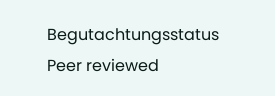Begutachtungsstatus Peer reviewed